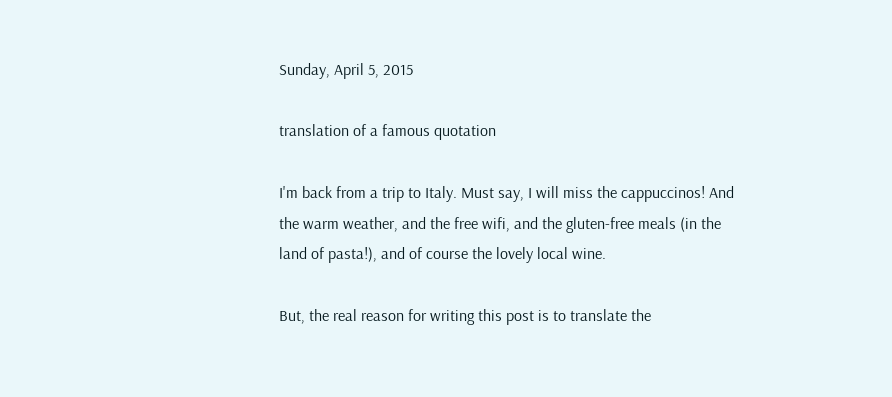Sunday, April 5, 2015

translation of a famous quotation

I'm back from a trip to Italy. Must say, I will miss the cappuccinos! And the warm weather, and the free wifi, and the gluten-free meals (in the land of pasta!), and of course the lovely local wine.

But, the real reason for writing this post is to translate the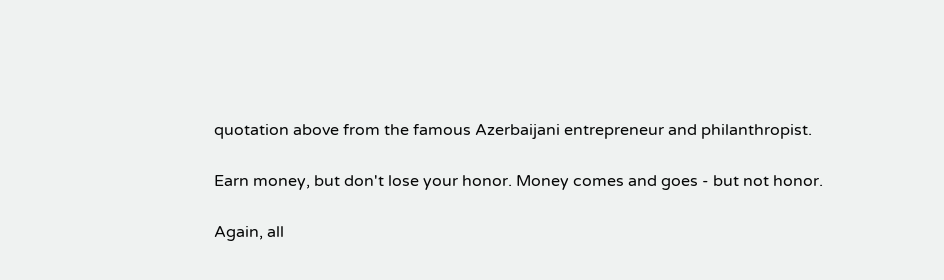quotation above from the famous Azerbaijani entrepreneur and philanthropist.

Earn money, but don't lose your honor. Money comes and goes - but not honor.

Again, all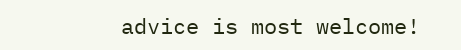advice is most welcome!